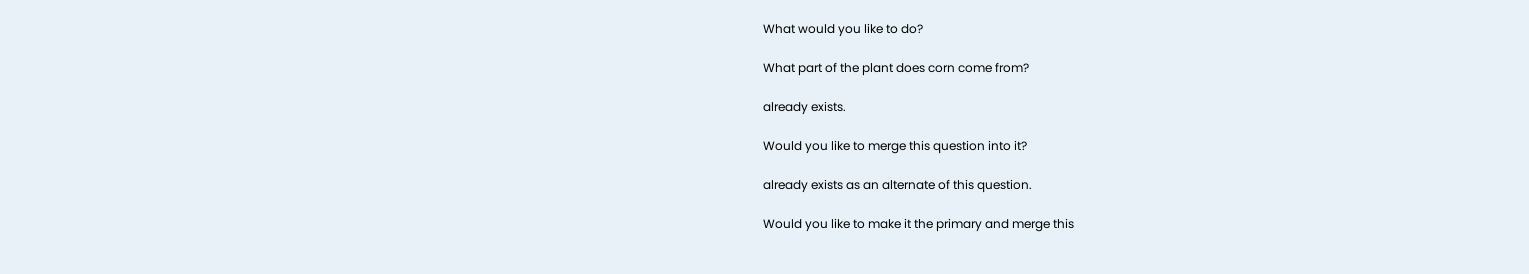What would you like to do?

What part of the plant does corn come from?

already exists.

Would you like to merge this question into it?

already exists as an alternate of this question.

Would you like to make it the primary and merge this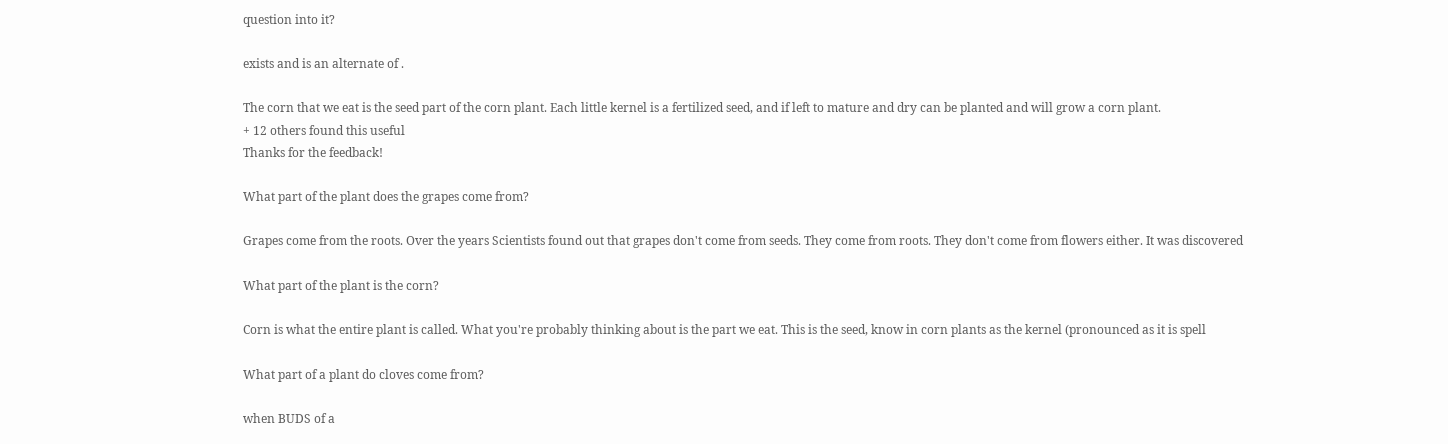question into it?

exists and is an alternate of .

The corn that we eat is the seed part of the corn plant. Each little kernel is a fertilized seed, and if left to mature and dry can be planted and will grow a corn plant.
+ 12 others found this useful
Thanks for the feedback!

What part of the plant does the grapes come from?

Grapes come from the roots. Over the years Scientists found out that grapes don't come from seeds. They come from roots. They don't come from flowers either. It was discovered

What part of the plant is the corn?

Corn is what the entire plant is called. What you're probably thinking about is the part we eat. This is the seed, know in corn plants as the kernel (pronounced as it is spell

What part of a plant do cloves come from?

when BUDS of a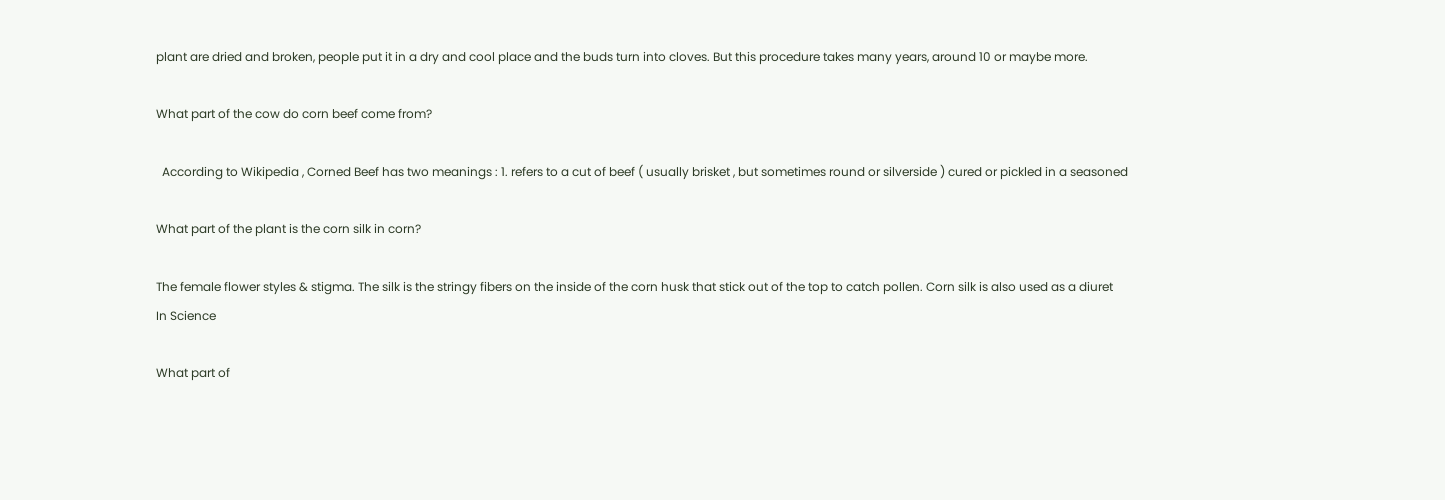plant are dried and broken, people put it in a dry and cool place and the buds turn into cloves. But this procedure takes many years, around 10 or maybe more.

What part of the cow do corn beef come from?

  According to Wikipedia , Corned Beef has two meanings : 1. refers to a cut of beef ( usually brisket , but sometimes round or silverside ) cured or pickled in a seasoned

What part of the plant is the corn silk in corn?

The female flower styles & stigma. The silk is the stringy fibers on the inside of the corn husk that stick out of the top to catch pollen. Corn silk is also used as a diuret
In Science

What part of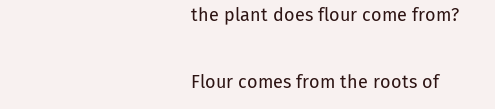the plant does flour come from?

Flour comes from the roots of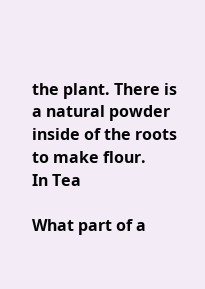the plant. There is a natural powder inside of the roots to make flour.
In Tea

What part of a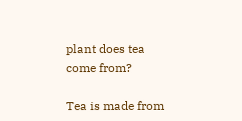plant does tea come from?

Tea is made from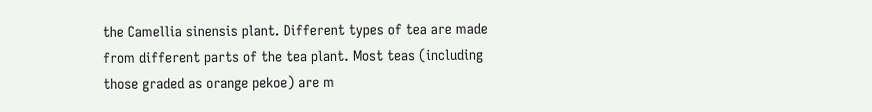the Camellia sinensis plant. Different types of tea are made from different parts of the tea plant. Most teas (including those graded as orange pekoe) are m